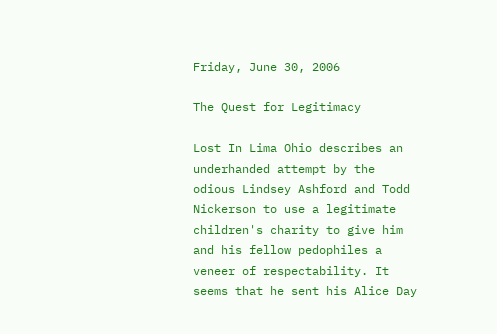Friday, June 30, 2006

The Quest for Legitimacy

Lost In Lima Ohio describes an underhanded attempt by the odious Lindsey Ashford and Todd Nickerson to use a legitimate children's charity to give him and his fellow pedophiles a veneer of respectability. It seems that he sent his Alice Day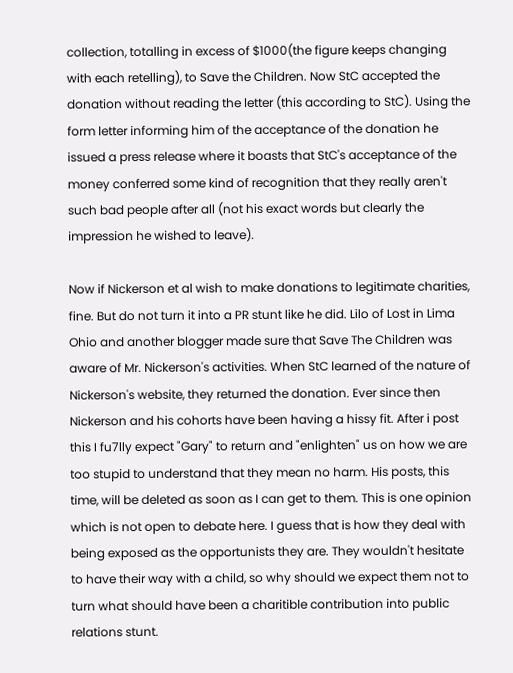collection, totalling in excess of $1000(the figure keeps changing with each retelling), to Save the Children. Now StC accepted the donation without reading the letter (this according to StC). Using the form letter informing him of the acceptance of the donation he issued a press release where it boasts that StC's acceptance of the money conferred some kind of recognition that they really aren't such bad people after all (not his exact words but clearly the impression he wished to leave).

Now if Nickerson et al wish to make donations to legitimate charities, fine. But do not turn it into a PR stunt like he did. Lilo of Lost in Lima Ohio and another blogger made sure that Save The Children was aware of Mr. Nickerson's activities. When StC learned of the nature of Nickerson's website, they returned the donation. Ever since then Nickerson and his cohorts have been having a hissy fit. After i post this I fu7lly expect "Gary" to return and "enlighten" us on how we are too stupid to understand that they mean no harm. His posts, this time, will be deleted as soon as I can get to them. This is one opinion which is not open to debate here. I guess that is how they deal with being exposed as the opportunists they are. They wouldn't hesitate to have their way with a child, so why should we expect them not to turn what should have been a charitible contribution into public relations stunt.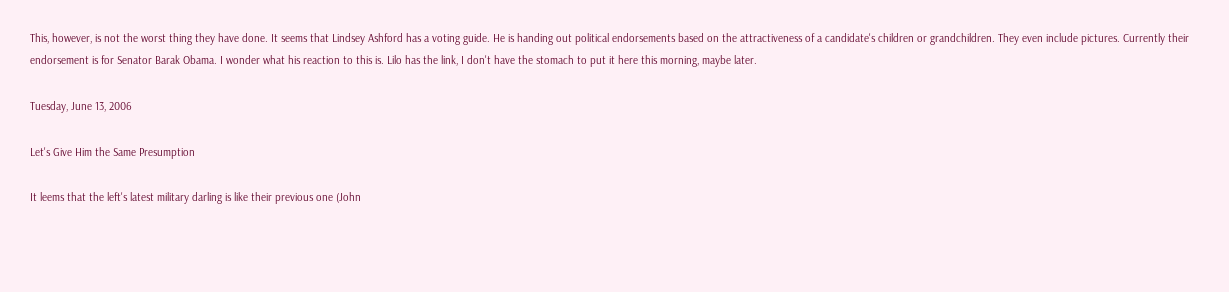This, however, is not the worst thing they have done. It seems that Lindsey Ashford has a voting guide. He is handing out political endorsements based on the attractiveness of a candidate's children or grandchildren. They even include pictures. Currently their endorsement is for Senator Barak Obama. I wonder what his reaction to this is. Lilo has the link, I don't have the stomach to put it here this morning, maybe later.

Tuesday, June 13, 2006

Let's Give Him the Same Presumption

It leems that the left's latest military darling is like their previous one (John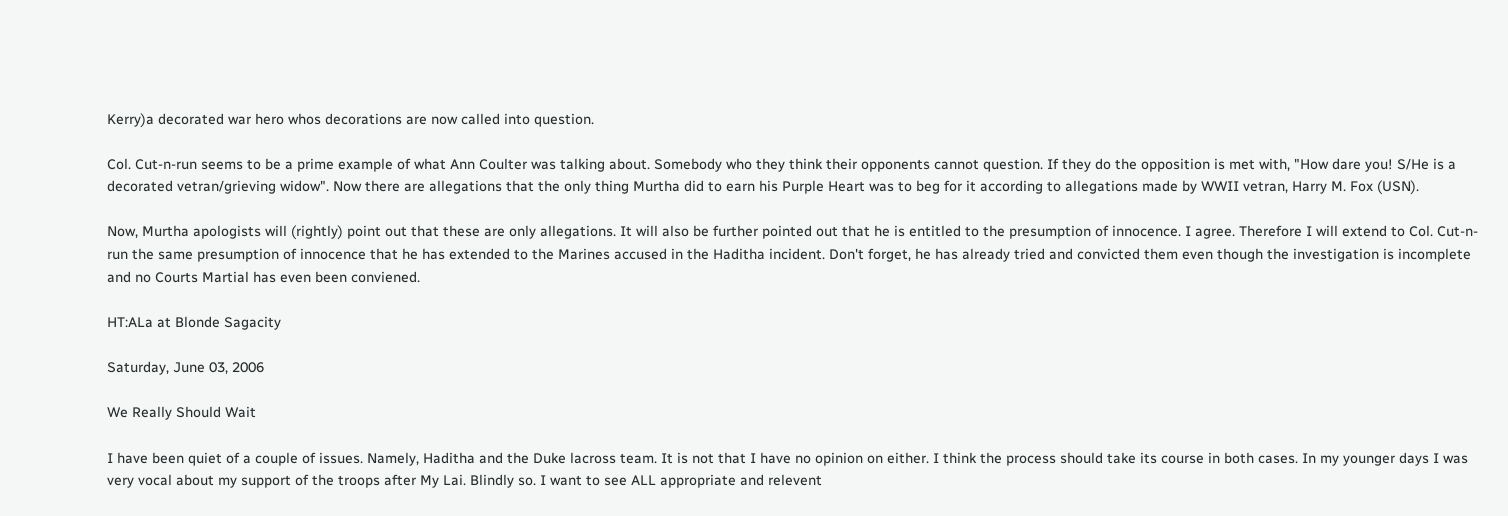Kerry)a decorated war hero whos decorations are now called into question.

Col. Cut-n-run seems to be a prime example of what Ann Coulter was talking about. Somebody who they think their opponents cannot question. If they do the opposition is met with, "How dare you! S/He is a decorated vetran/grieving widow". Now there are allegations that the only thing Murtha did to earn his Purple Heart was to beg for it according to allegations made by WWII vetran, Harry M. Fox (USN).

Now, Murtha apologists will (rightly) point out that these are only allegations. It will also be further pointed out that he is entitled to the presumption of innocence. I agree. Therefore I will extend to Col. Cut-n-run the same presumption of innocence that he has extended to the Marines accused in the Haditha incident. Don't forget, he has already tried and convicted them even though the investigation is incomplete and no Courts Martial has even been conviened.

HT:ALa at Blonde Sagacity

Saturday, June 03, 2006

We Really Should Wait

I have been quiet of a couple of issues. Namely, Haditha and the Duke lacross team. It is not that I have no opinion on either. I think the process should take its course in both cases. In my younger days I was very vocal about my support of the troops after My Lai. Blindly so. I want to see ALL appropriate and relevent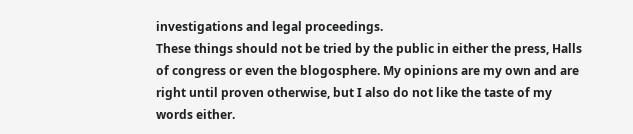investigations and legal proceedings.
These things should not be tried by the public in either the press, Halls of congress or even the blogosphere. My opinions are my own and are right until proven otherwise, but I also do not like the taste of my words either.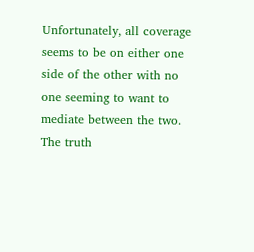Unfortunately, all coverage seems to be on either one side of the other with no one seeming to want to mediate between the two. The truth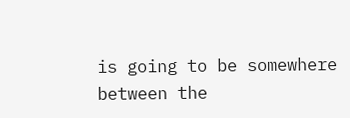is going to be somewhere between the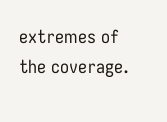extremes of the coverage.